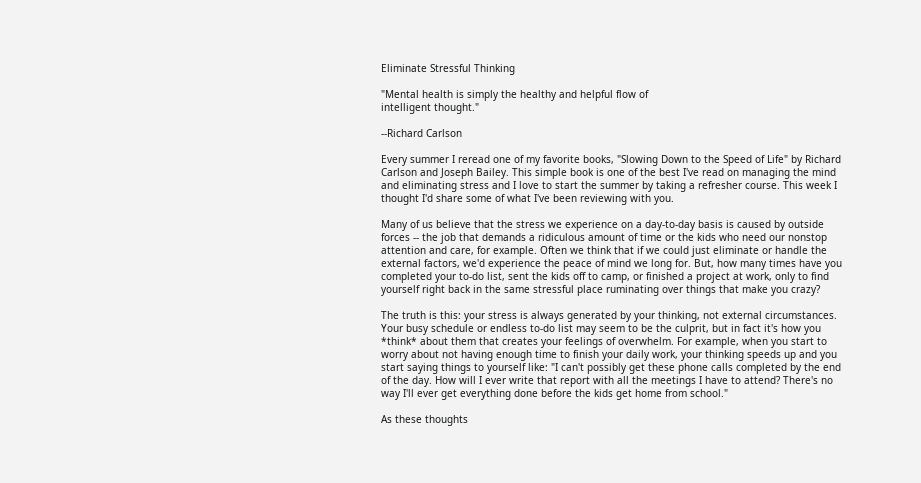Eliminate Stressful Thinking

"Mental health is simply the healthy and helpful flow of
intelligent thought."

--Richard Carlson

Every summer I reread one of my favorite books, "Slowing Down to the Speed of Life" by Richard Carlson and Joseph Bailey. This simple book is one of the best I've read on managing the mind and eliminating stress and I love to start the summer by taking a refresher course. This week I thought I'd share some of what I've been reviewing with you.

Many of us believe that the stress we experience on a day-to-day basis is caused by outside forces -- the job that demands a ridiculous amount of time or the kids who need our nonstop attention and care, for example. Often we think that if we could just eliminate or handle the external factors, we'd experience the peace of mind we long for. But, how many times have you completed your to-do list, sent the kids off to camp, or finished a project at work, only to find yourself right back in the same stressful place ruminating over things that make you crazy?

The truth is this: your stress is always generated by your thinking, not external circumstances. Your busy schedule or endless to-do list may seem to be the culprit, but in fact it's how you *think* about them that creates your feelings of overwhelm. For example, when you start to worry about not having enough time to finish your daily work, your thinking speeds up and you start saying things to yourself like: "I can't possibly get these phone calls completed by the end of the day. How will I ever write that report with all the meetings I have to attend? There's no way I'll ever get everything done before the kids get home from school."

As these thoughts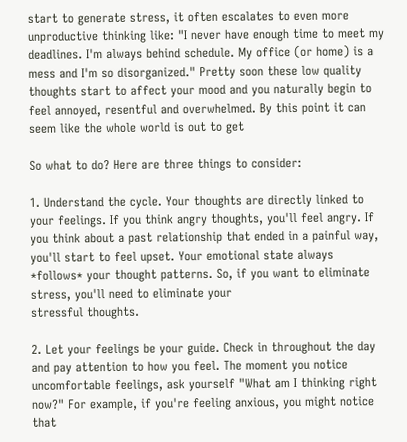start to generate stress, it often escalates to even more unproductive thinking like: "I never have enough time to meet my deadlines. I'm always behind schedule. My office (or home) is a mess and I'm so disorganized." Pretty soon these low quality thoughts start to affect your mood and you naturally begin to feel annoyed, resentful and overwhelmed. By this point it can seem like the whole world is out to get

So what to do? Here are three things to consider:

1. Understand the cycle. Your thoughts are directly linked to your feelings. If you think angry thoughts, you'll feel angry. If you think about a past relationship that ended in a painful way, you'll start to feel upset. Your emotional state always *follows* your thought patterns. So, if you want to eliminate stress, you'll need to eliminate your
stressful thoughts.

2. Let your feelings be your guide. Check in throughout the day and pay attention to how you feel. The moment you notice uncomfortable feelings, ask yourself "What am I thinking right now?" For example, if you're feeling anxious, you might notice that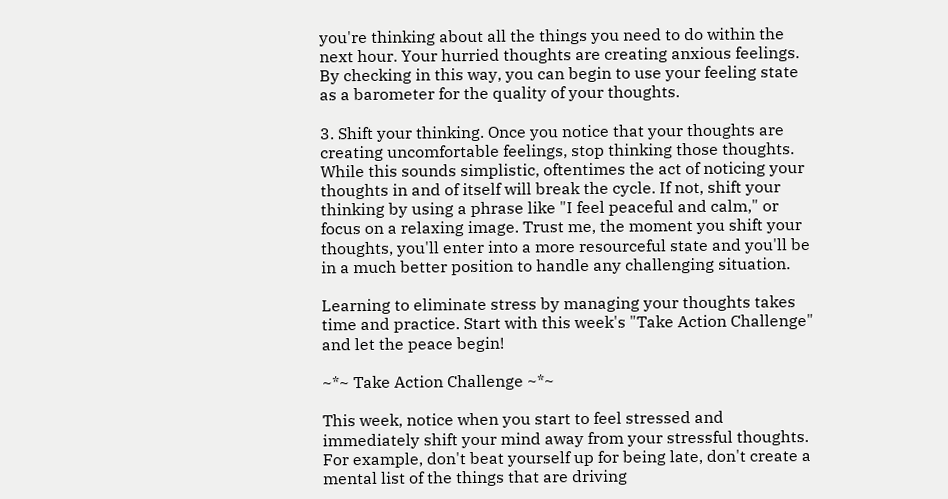you're thinking about all the things you need to do within the next hour. Your hurried thoughts are creating anxious feelings. By checking in this way, you can begin to use your feeling state as a barometer for the quality of your thoughts.

3. Shift your thinking. Once you notice that your thoughts are creating uncomfortable feelings, stop thinking those thoughts. While this sounds simplistic, oftentimes the act of noticing your thoughts in and of itself will break the cycle. If not, shift your thinking by using a phrase like "I feel peaceful and calm," or focus on a relaxing image. Trust me, the moment you shift your thoughts, you'll enter into a more resourceful state and you'll be in a much better position to handle any challenging situation.

Learning to eliminate stress by managing your thoughts takes time and practice. Start with this week's "Take Action Challenge" and let the peace begin!

~*~ Take Action Challenge ~*~

This week, notice when you start to feel stressed and immediately shift your mind away from your stressful thoughts. For example, don't beat yourself up for being late, don't create a mental list of the things that are driving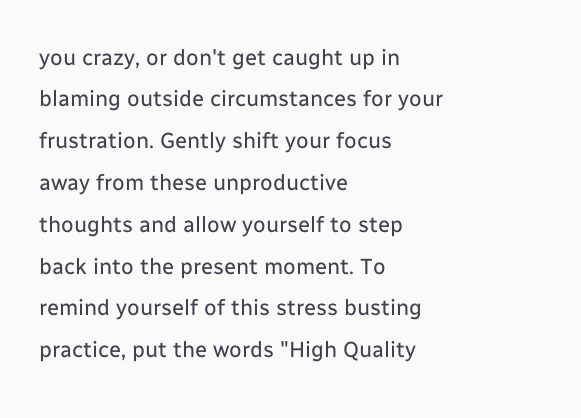you crazy, or don't get caught up in blaming outside circumstances for your frustration. Gently shift your focus away from these unproductive thoughts and allow yourself to step back into the present moment. To remind yourself of this stress busting practice, put the words "High Quality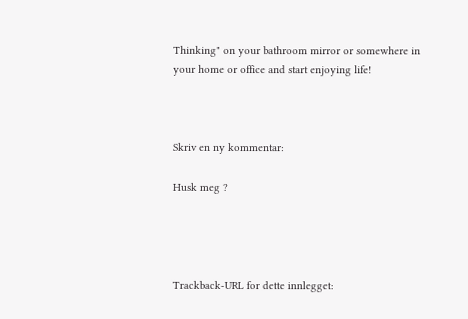Thinking" on your bathroom mirror or somewhere in
your home or office and start enjoying life!



Skriv en ny kommentar:

Husk meg ?




Trackback-URL for dette innlegget: